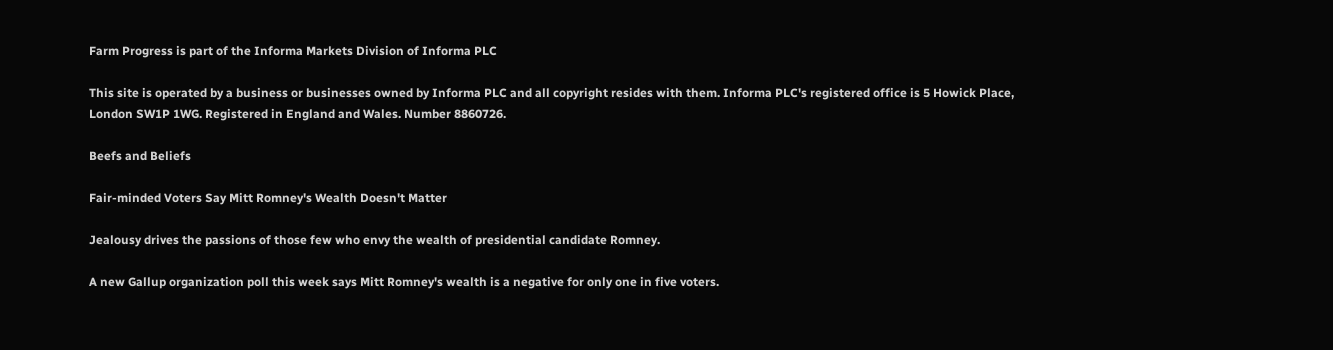Farm Progress is part of the Informa Markets Division of Informa PLC

This site is operated by a business or businesses owned by Informa PLC and all copyright resides with them. Informa PLC's registered office is 5 Howick Place, London SW1P 1WG. Registered in England and Wales. Number 8860726.

Beefs and Beliefs

Fair-minded Voters Say Mitt Romney's Wealth Doesn't Matter

Jealousy drives the passions of those few who envy the wealth of presidential candidate Romney.

A new Gallup organization poll this week says Mitt Romney's wealth is a negative for only one in five voters.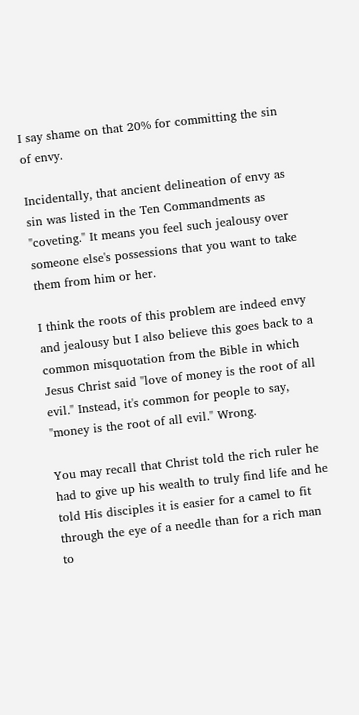I say shame on that 20% for committing the sin of envy.

Incidentally, that ancient delineation of envy as sin was listed in the Ten Commandments as "coveting." It means you feel such jealousy over someone else's possessions that you want to take them from him or her.

I think the roots of this problem are indeed envy and jealousy but I also believe this goes back to a common misquotation from the Bible in which Jesus Christ said "love of money is the root of all evil." Instead, it's common for people to say, "money is the root of all evil." Wrong.

You may recall that Christ told the rich ruler he had to give up his wealth to truly find life and he told His disciples it is easier for a camel to fit through the eye of a needle than for a rich man to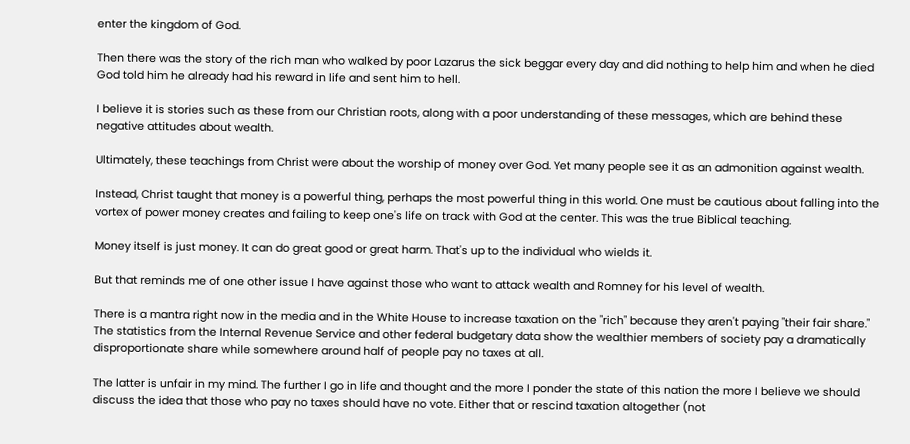enter the kingdom of God.

Then there was the story of the rich man who walked by poor Lazarus the sick beggar every day and did nothing to help him and when he died God told him he already had his reward in life and sent him to hell.

I believe it is stories such as these from our Christian roots, along with a poor understanding of these messages, which are behind these negative attitudes about wealth.

Ultimately, these teachings from Christ were about the worship of money over God. Yet many people see it as an admonition against wealth.

Instead, Christ taught that money is a powerful thing, perhaps the most powerful thing in this world. One must be cautious about falling into the vortex of power money creates and failing to keep one's life on track with God at the center. This was the true Biblical teaching.

Money itself is just money. It can do great good or great harm. That's up to the individual who wields it.

But that reminds me of one other issue I have against those who want to attack wealth and Romney for his level of wealth.

There is a mantra right now in the media and in the White House to increase taxation on the "rich" because they aren't paying "their fair share." The statistics from the Internal Revenue Service and other federal budgetary data show the wealthier members of society pay a dramatically disproportionate share while somewhere around half of people pay no taxes at all.

The latter is unfair in my mind. The further I go in life and thought and the more I ponder the state of this nation the more I believe we should discuss the idea that those who pay no taxes should have no vote. Either that or rescind taxation altogether (not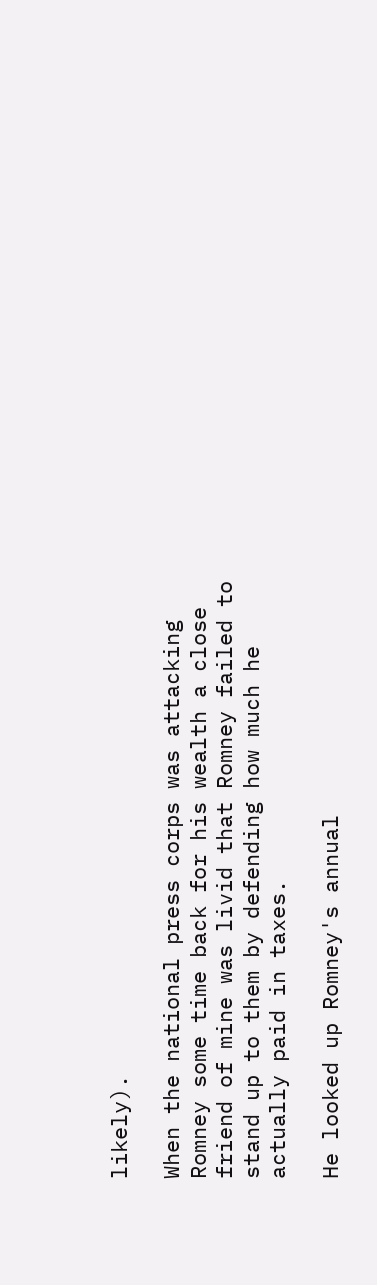likely).

When the national press corps was attacking Romney some time back for his wealth a close friend of mine was livid that Romney failed to stand up to them by defending how much he actually paid in taxes.

He looked up Romney's annual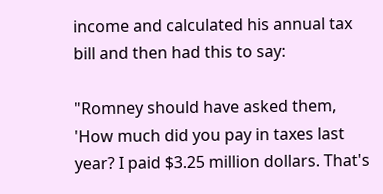income and calculated his annual tax bill and then had this to say:

"Romney should have asked them, 'How much did you pay in taxes last year? I paid $3.25 million dollars. That's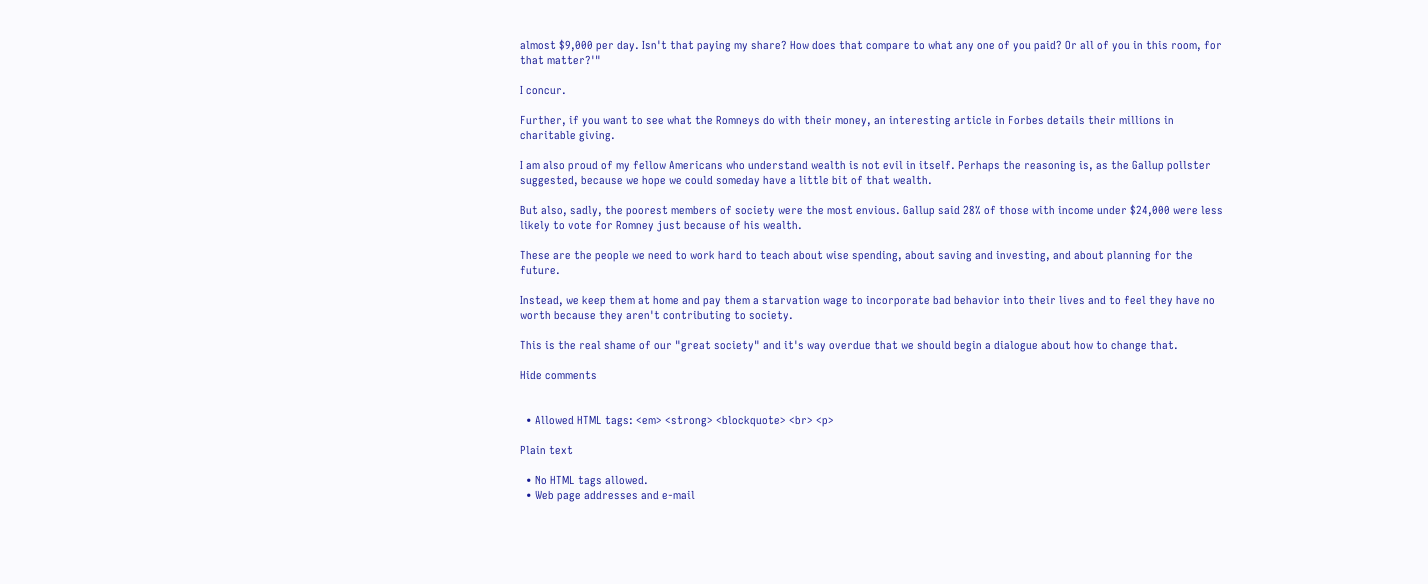almost $9,000 per day. Isn't that paying my share? How does that compare to what any one of you paid? Or all of you in this room, for that matter?'"

I concur.

Further, if you want to see what the Romneys do with their money, an interesting article in Forbes details their millions in charitable giving.

I am also proud of my fellow Americans who understand wealth is not evil in itself. Perhaps the reasoning is, as the Gallup pollster suggested, because we hope we could someday have a little bit of that wealth.

But also, sadly, the poorest members of society were the most envious. Gallup said 28% of those with income under $24,000 were less likely to vote for Romney just because of his wealth.

These are the people we need to work hard to teach about wise spending, about saving and investing, and about planning for the future.

Instead, we keep them at home and pay them a starvation wage to incorporate bad behavior into their lives and to feel they have no worth because they aren't contributing to society.

This is the real shame of our "great society" and it's way overdue that we should begin a dialogue about how to change that.

Hide comments


  • Allowed HTML tags: <em> <strong> <blockquote> <br> <p>

Plain text

  • No HTML tags allowed.
  • Web page addresses and e-mail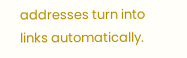addresses turn into links automatically.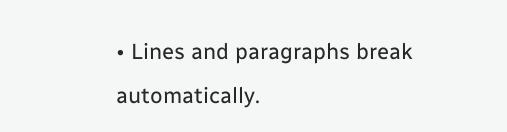• Lines and paragraphs break automatically.